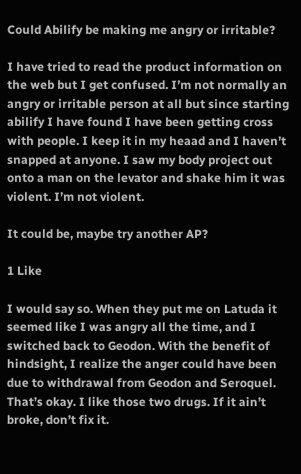Could Abilify be making me angry or irritable?

I have tried to read the product information on the web but I get confused. I’m not normally an angry or irritable person at all but since starting abilify I have found I have been getting cross with people. I keep it in my heaad and I haven’t snapped at anyone. I saw my body project out onto a man on the levator and shake him it was violent. I’m not violent.

It could be, maybe try another AP?

1 Like

I would say so. When they put me on Latuda it seemed like I was angry all the time, and I switched back to Geodon. With the benefit of hindsight, I realize the anger could have been due to withdrawal from Geodon and Seroquel. That’s okay. I like those two drugs. If it ain’t broke, don’t fix it.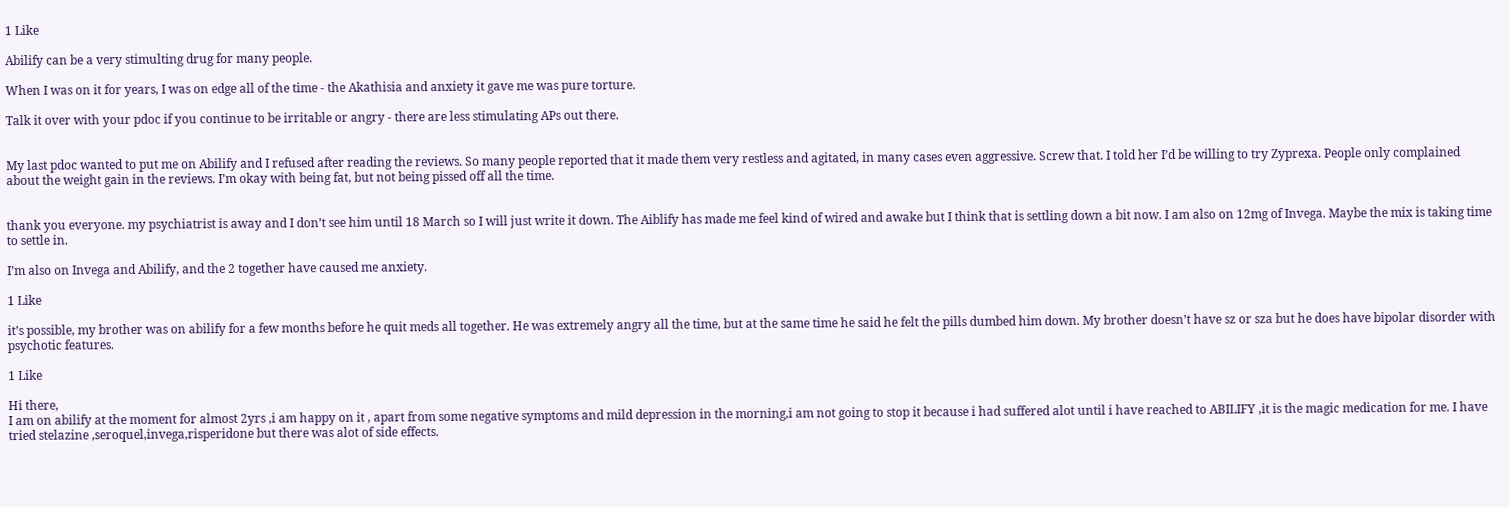1 Like

Abilify can be a very stimulting drug for many people.

When I was on it for years, I was on edge all of the time - the Akathisia and anxiety it gave me was pure torture.

Talk it over with your pdoc if you continue to be irritable or angry - there are less stimulating APs out there.


My last pdoc wanted to put me on Abilify and I refused after reading the reviews. So many people reported that it made them very restless and agitated, in many cases even aggressive. Screw that. I told her I’d be willing to try Zyprexa. People only complained about the weight gain in the reviews. I’m okay with being fat, but not being pissed off all the time.


thank you everyone. my psychiatrist is away and I don’t see him until 18 March so I will just write it down. The Aiblify has made me feel kind of wired and awake but I think that is settling down a bit now. I am also on 12mg of Invega. Maybe the mix is taking time to settle in.

I’m also on Invega and Abilify, and the 2 together have caused me anxiety.

1 Like

it’s possible, my brother was on abilify for a few months before he quit meds all together. He was extremely angry all the time, but at the same time he said he felt the pills dumbed him down. My brother doesn’t have sz or sza but he does have bipolar disorder with psychotic features.

1 Like

Hi there,
I am on abilify at the moment for almost 2yrs ,i am happy on it , apart from some negative symptoms and mild depression in the morning,i am not going to stop it because i had suffered alot until i have reached to ABILIFY ,it is the magic medication for me. I have tried stelazine ,seroquel,invega,risperidone but there was alot of side effects.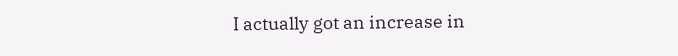I actually got an increase in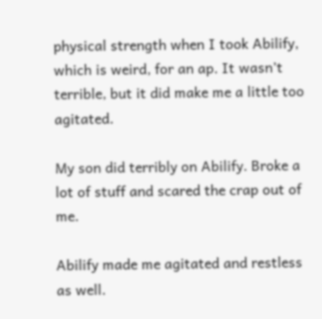physical strength when I took Abilify, which is weird, for an ap. It wasn’t terrible, but it did make me a little too agitated.

My son did terribly on Abilify. Broke a lot of stuff and scared the crap out of me.

Abilify made me agitated and restless as well.